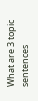What are 3 topic sentences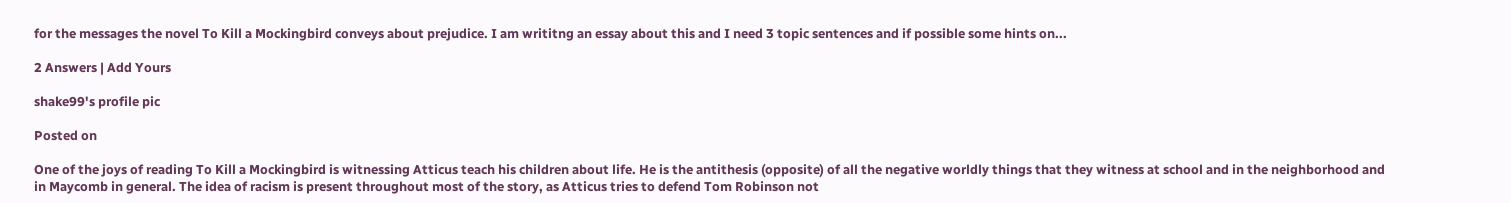for the messages the novel To Kill a Mockingbird conveys about prejudice. I am writitng an essay about this and I need 3 topic sentences and if possible some hints on...

2 Answers | Add Yours

shake99's profile pic

Posted on

One of the joys of reading To Kill a Mockingbird is witnessing Atticus teach his children about life. He is the antithesis (opposite) of all the negative worldly things that they witness at school and in the neighborhood and in Maycomb in general. The idea of racism is present throughout most of the story, as Atticus tries to defend Tom Robinson not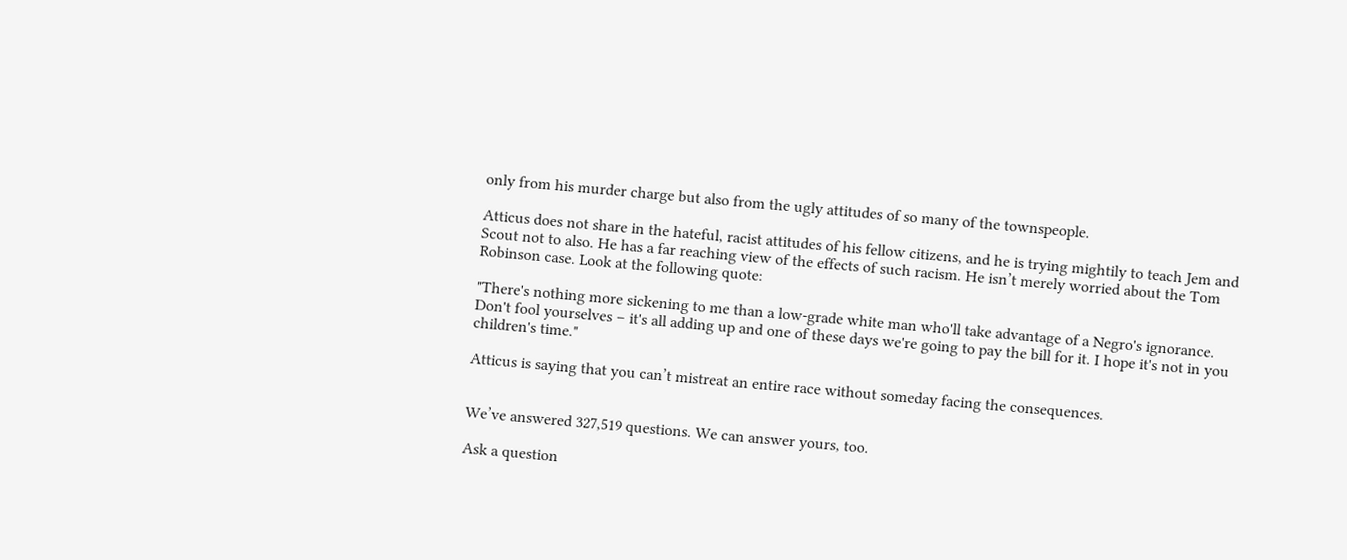only from his murder charge but also from the ugly attitudes of so many of the townspeople.

Atticus does not share in the hateful, racist attitudes of his fellow citizens, and he is trying mightily to teach Jem and Scout not to also. He has a far reaching view of the effects of such racism. He isn’t merely worried about the Tom Robinson case. Look at the following quote:

"There's nothing more sickening to me than a low-grade white man who'll take advantage of a Negro's ignorance. Don't fool yourselves – it's all adding up and one of these days we're going to pay the bill for it. I hope it's not in you children's time."

Atticus is saying that you can’t mistreat an entire race without someday facing the consequences.


We’ve answered 327,519 questions. We can answer yours, too.

Ask a question